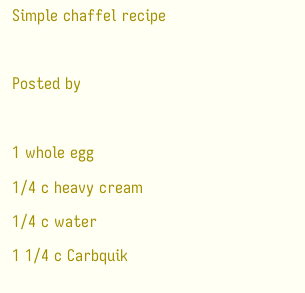Simple chaffel recipe

Posted by

1 whole egg
1/4 c heavy cream
1/4 c water
1 1/4 c Carbquik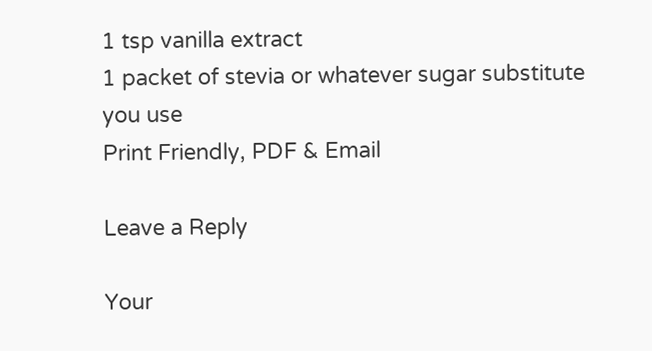1 tsp vanilla extract
1 packet of stevia or whatever sugar substitute you use
Print Friendly, PDF & Email

Leave a Reply

Your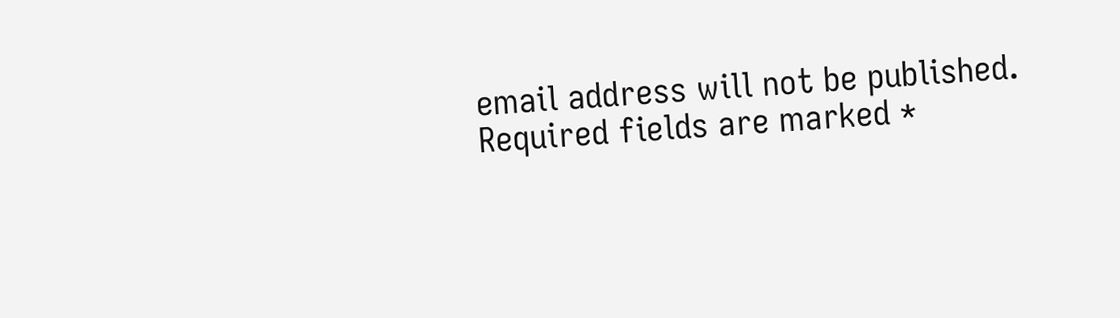email address will not be published. Required fields are marked *